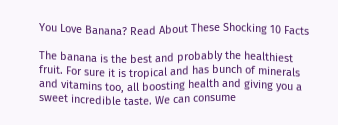You Love Banana? Read About These Shocking 10 Facts

The banana is the best and probably the healthiest fruit. For sure it is tropical and has bunch of minerals and vitamins too, all boosting health and giving you a sweet incredible taste. We can consume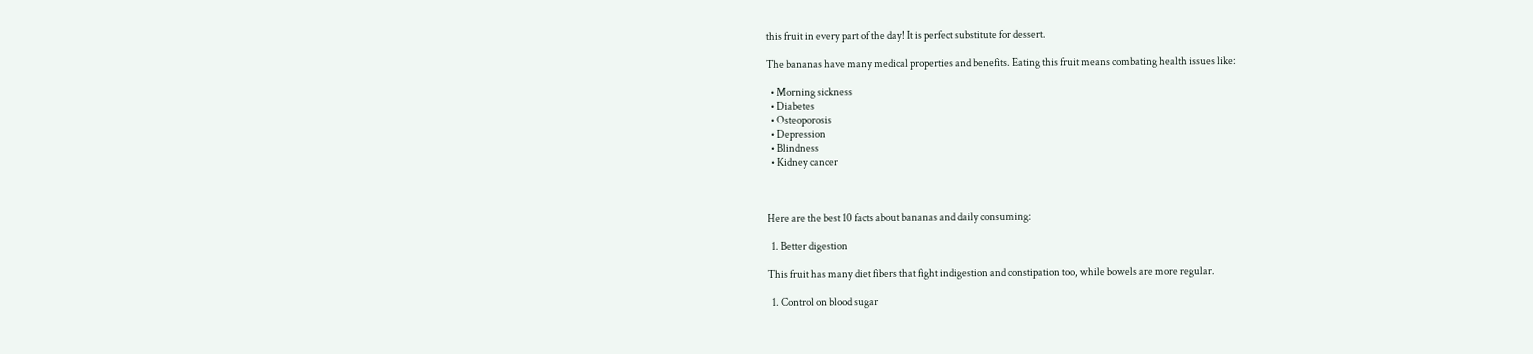this fruit in every part of the day! It is perfect substitute for dessert.

The bananas have many medical properties and benefits. Eating this fruit means combating health issues like:

  • Morning sickness
  • Diabetes
  • Osteoporosis
  • Depression
  • Blindness
  • Kidney cancer



Here are the best 10 facts about bananas and daily consuming:

  1. Better digestion

This fruit has many diet fibers that fight indigestion and constipation too, while bowels are more regular.

  1. Control on blood sugar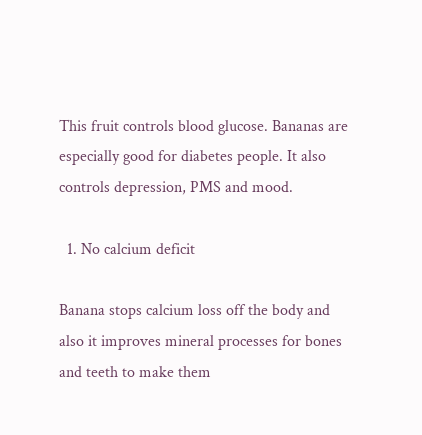This fruit controls blood glucose. Bananas are especially good for diabetes people. It also controls depression, PMS and mood.

  1. No calcium deficit

Banana stops calcium loss off the body and also it improves mineral processes for bones and teeth to make them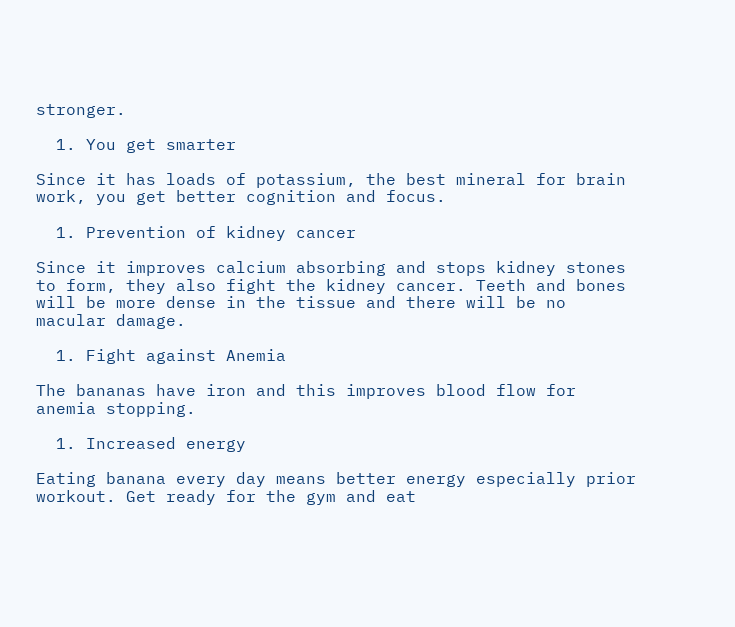stronger.

  1. You get smarter

Since it has loads of potassium, the best mineral for brain work, you get better cognition and focus.

  1. Prevention of kidney cancer

Since it improves calcium absorbing and stops kidney stones to form, they also fight the kidney cancer. Teeth and bones will be more dense in the tissue and there will be no macular damage.

  1. Fight against Anemia

The bananas have iron and this improves blood flow for anemia stopping.

  1. Increased energy

Eating banana every day means better energy especially prior workout. Get ready for the gym and eat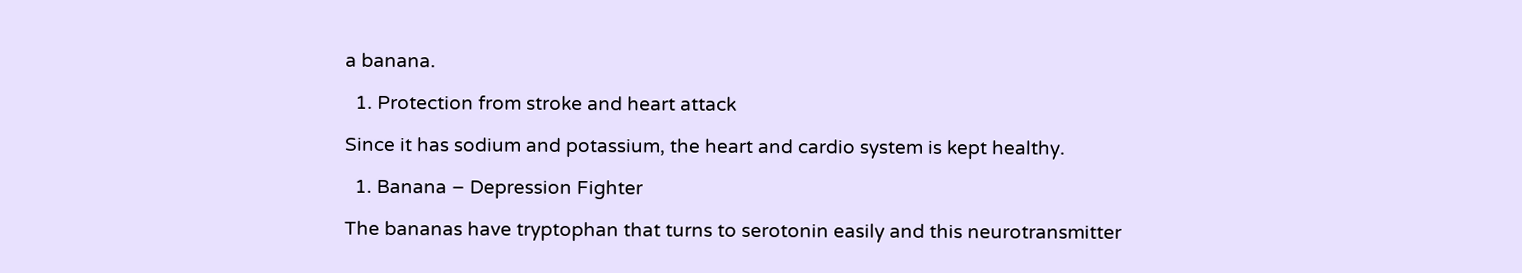a banana.

  1. Protection from stroke and heart attack

Since it has sodium and potassium, the heart and cardio system is kept healthy.

  1. Banana – Depression Fighter

The bananas have tryptophan that turns to serotonin easily and this neurotransmitter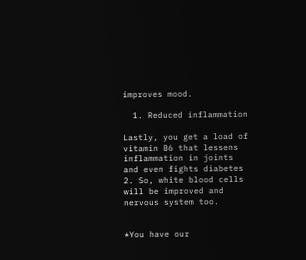improves mood.

  1. Reduced inflammation

Lastly, you get a load of vitamin B6 that lessens inflammation in joints and even fights diabetes 2. So, white blood cells will be improved and nervous system too.


*You have our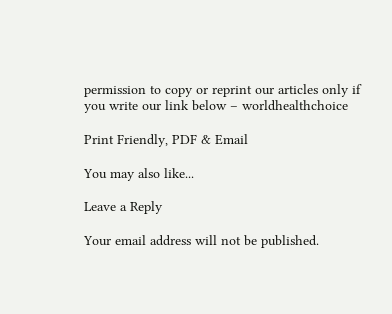permission to copy or reprint our articles only if you write our link below – worldhealthchoice

Print Friendly, PDF & Email

You may also like...

Leave a Reply

Your email address will not be published.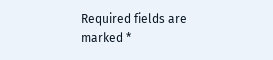Required fields are marked *